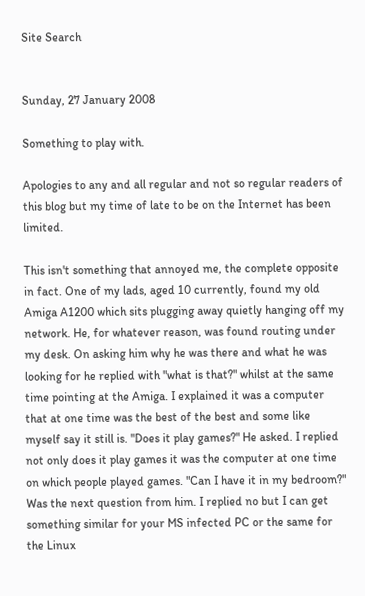Site Search


Sunday, 27 January 2008

Something to play with.

Apologies to any and all regular and not so regular readers of this blog but my time of late to be on the Internet has been limited.

This isn't something that annoyed me, the complete opposite in fact. One of my lads, aged 10 currently, found my old Amiga A1200 which sits plugging away quietly hanging off my network. He, for whatever reason, was found routing under my desk. On asking him why he was there and what he was looking for he replied with "what is that?" whilst at the same time pointing at the Amiga. I explained it was a computer that at one time was the best of the best and some like myself say it still is. "Does it play games?" He asked. I replied not only does it play games it was the computer at one time on which people played games. "Can I have it in my bedroom?" Was the next question from him. I replied no but I can get something similar for your MS infected PC or the same for the Linux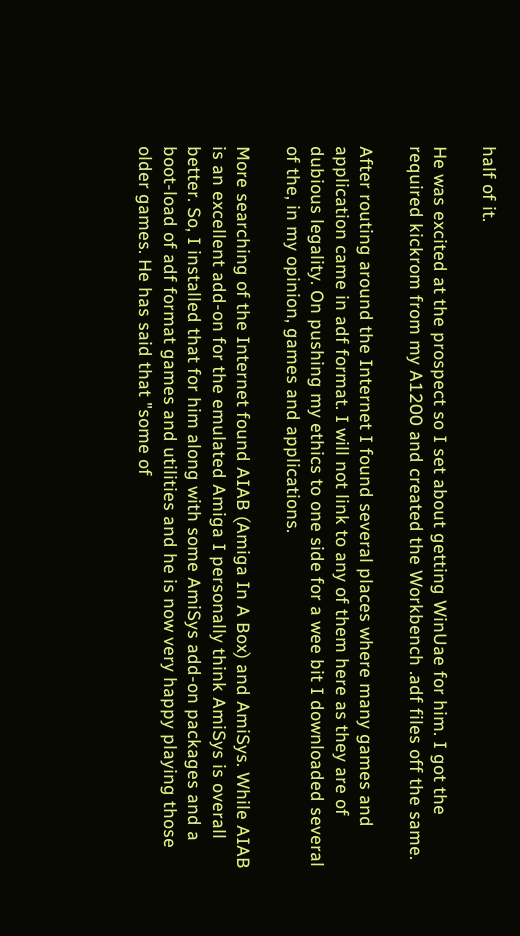half of it.

He was excited at the prospect so I set about getting WinUae for him. I got the required kickrom from my A1200 and created the Workbench .adf files off the same.

After routing around the Internet I found several places where many games and application came in adf format. I will not link to any of them here as they are of dubious legality. On pushing my ethics to one side for a wee bit I downloaded several of the, in my opinion, games and applications.

More searching of the Internet found AIAB (Amiga In A Box) and AmiSys. While AIAB is an excellent add-on for the emulated Amiga I personally think AmiSys is overall better. So, I installed that for him along with some AmiSys add-on packages and a boot-load of adf format games and utilities and he is now very happy playing those older games. He has said that "some of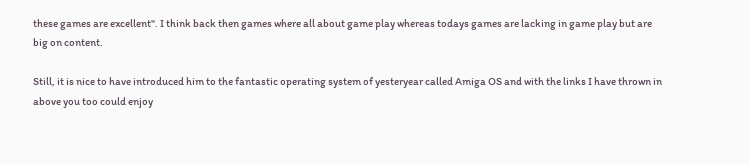these games are excellent". I think back then games where all about game play whereas todays games are lacking in game play but are big on content.

Still, it is nice to have introduced him to the fantastic operating system of yesteryear called Amiga OS and with the links I have thrown in above you too could enjoy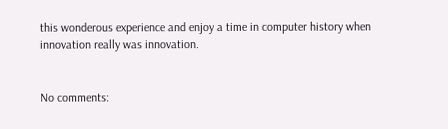this wonderous experience and enjoy a time in computer history when innovation really was innovation.


No comments: